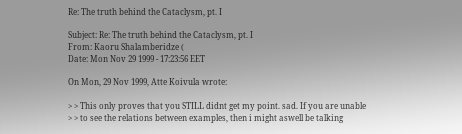Re: The truth behind the Cataclysm, pt. I

Subject: Re: The truth behind the Cataclysm, pt. I
From: Kaoru Shalamberidze (
Date: Mon Nov 29 1999 - 17:23:56 EET

On Mon, 29 Nov 1999, Atte Koivula wrote:

> > This only proves that you STILL didnt get my point. sad. If you are unable
> > to see the relations between examples, then i might aswell be talking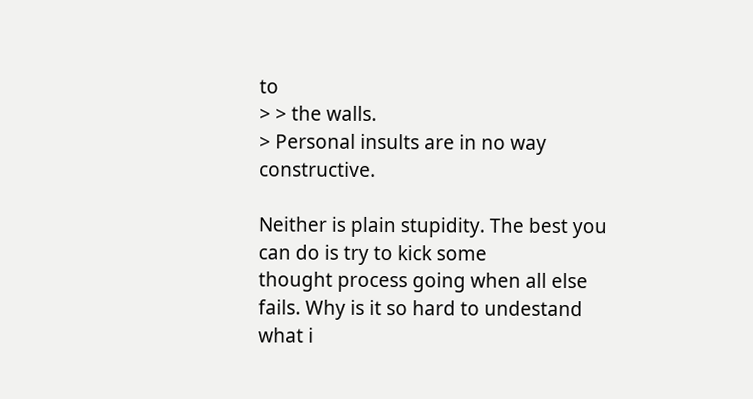to
> > the walls.
> Personal insults are in no way constructive.

Neither is plain stupidity. The best you can do is try to kick some
thought process going when all else fails. Why is it so hard to undestand
what i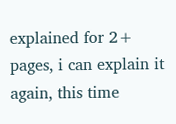explained for 2+ pages, i can explain it again, this time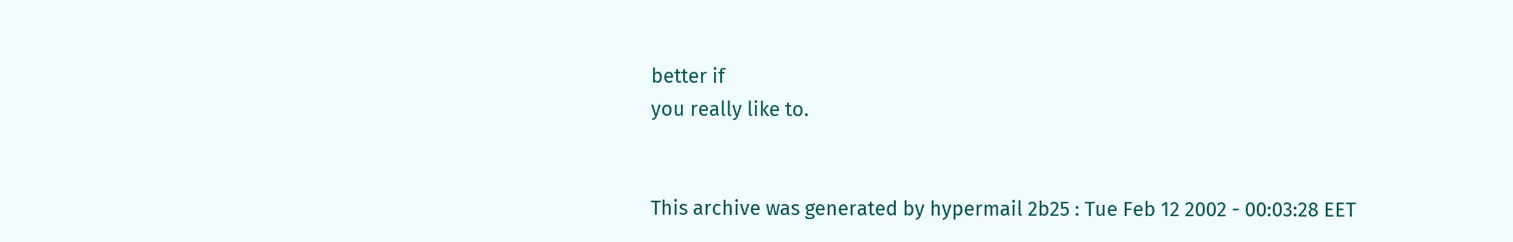better if
you really like to.


This archive was generated by hypermail 2b25 : Tue Feb 12 2002 - 00:03:28 EET